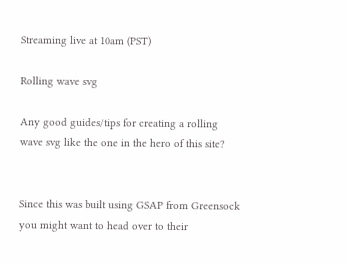Streaming live at 10am (PST)

Rolling wave svg

Any good guides/tips for creating a rolling wave svg like the one in the hero of this site?


Since this was built using GSAP from Greensock you might want to head over to their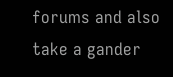forums and also take a gander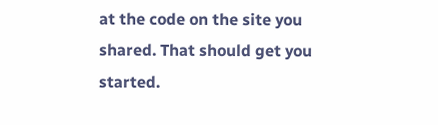at the code on the site you shared. That should get you started.